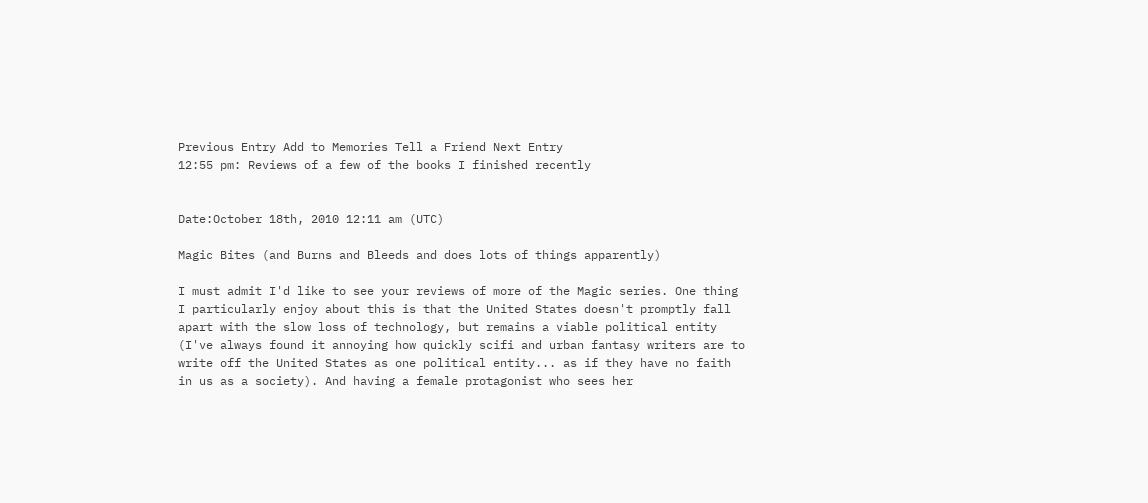Previous Entry Add to Memories Tell a Friend Next Entry
12:55 pm: Reviews of a few of the books I finished recently


Date:October 18th, 2010 12:11 am (UTC)

Magic Bites (and Burns and Bleeds and does lots of things apparently)

I must admit I'd like to see your reviews of more of the Magic series. One thing I particularly enjoy about this is that the United States doesn't promptly fall apart with the slow loss of technology, but remains a viable political entity (I've always found it annoying how quickly scifi and urban fantasy writers are to write off the United States as one political entity... as if they have no faith in us as a society). And having a female protagonist who sees her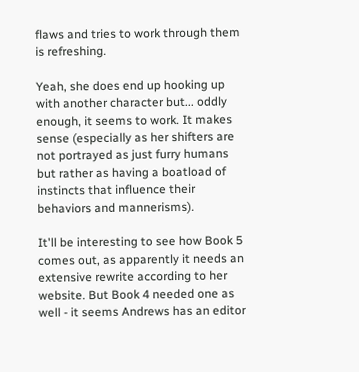flaws and tries to work through them is refreshing.

Yeah, she does end up hooking up with another character but... oddly enough, it seems to work. It makes sense (especially as her shifters are not portrayed as just furry humans but rather as having a boatload of instincts that influence their behaviors and mannerisms).

It'll be interesting to see how Book 5 comes out, as apparently it needs an extensive rewrite according to her website. But Book 4 needed one as well - it seems Andrews has an editor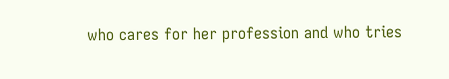who cares for her profession and who tries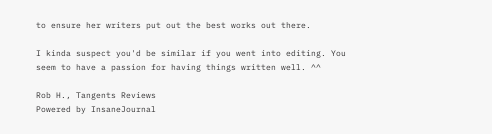to ensure her writers put out the best works out there.

I kinda suspect you'd be similar if you went into editing. You seem to have a passion for having things written well. ^^

Rob H., Tangents Reviews
Powered by InsaneJournal